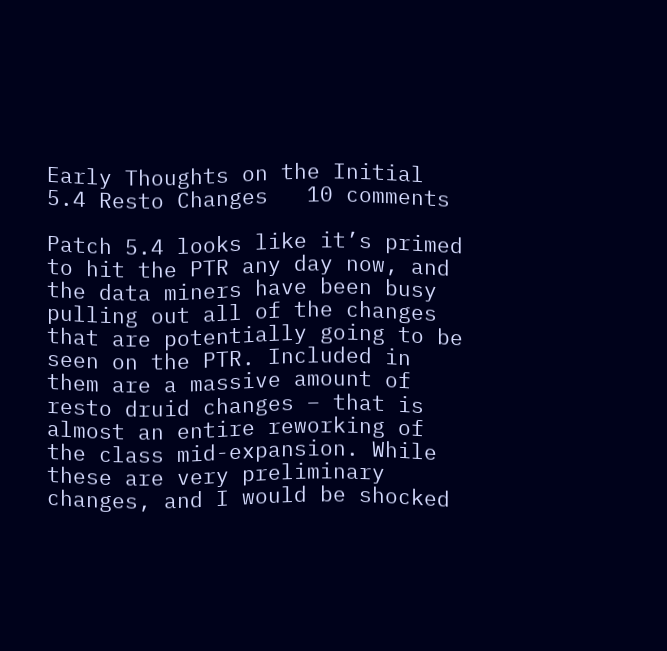Early Thoughts on the Initial 5.4 Resto Changes   10 comments

Patch 5.4 looks like it’s primed to hit the PTR any day now, and the data miners have been busy pulling out all of the changes that are potentially going to be seen on the PTR. Included in them are a massive amount of resto druid changes – that is almost an entire reworking of the class mid-expansion. While these are very preliminary changes, and I would be shocked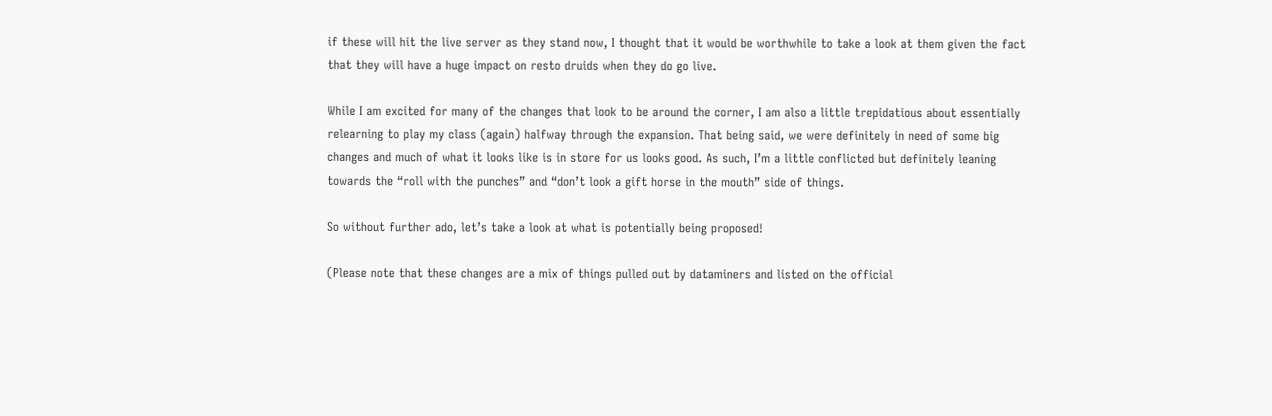if these will hit the live server as they stand now, I thought that it would be worthwhile to take a look at them given the fact that they will have a huge impact on resto druids when they do go live.

While I am excited for many of the changes that look to be around the corner, I am also a little trepidatious about essentially relearning to play my class (again) halfway through the expansion. That being said, we were definitely in need of some big changes and much of what it looks like is in store for us looks good. As such, I’m a little conflicted but definitely leaning towards the “roll with the punches” and “don’t look a gift horse in the mouth” side of things.

So without further ado, let’s take a look at what is potentially being proposed!

(Please note that these changes are a mix of things pulled out by dataminers and listed on the official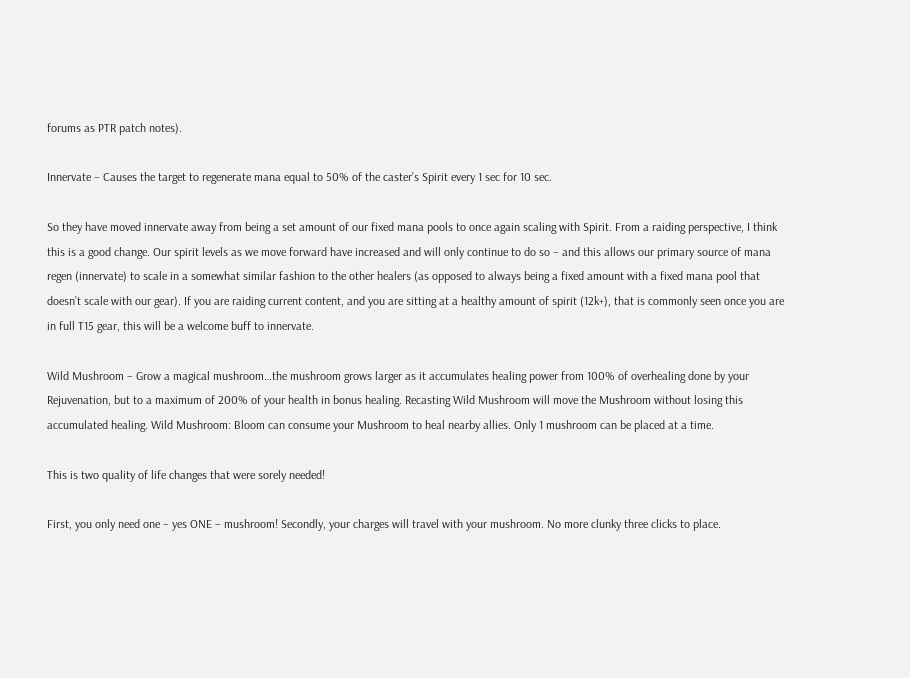forums as PTR patch notes).

Innervate – Causes the target to regenerate mana equal to 50% of the caster’s Spirit every 1 sec for 10 sec.

So they have moved innervate away from being a set amount of our fixed mana pools to once again scaling with Spirit. From a raiding perspective, I think this is a good change. Our spirit levels as we move forward have increased and will only continue to do so – and this allows our primary source of mana regen (innervate) to scale in a somewhat similar fashion to the other healers (as opposed to always being a fixed amount with a fixed mana pool that doesn’t scale with our gear). If you are raiding current content, and you are sitting at a healthy amount of spirit (12k+), that is commonly seen once you are in full T15 gear, this will be a welcome buff to innervate.

Wild Mushroom – Grow a magical mushroom…the mushroom grows larger as it accumulates healing power from 100% of overhealing done by your Rejuvenation, but to a maximum of 200% of your health in bonus healing. Recasting Wild Mushroom will move the Mushroom without losing this accumulated healing. Wild Mushroom: Bloom can consume your Mushroom to heal nearby allies. Only 1 mushroom can be placed at a time.

This is two quality of life changes that were sorely needed!

First, you only need one – yes ONE – mushroom! Secondly, your charges will travel with your mushroom. No more clunky three clicks to place.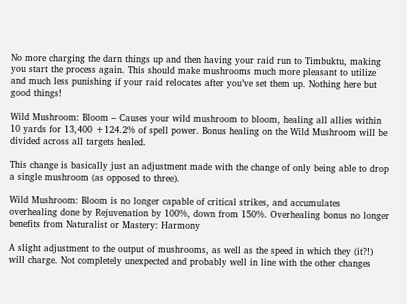No more charging the darn things up and then having your raid run to Timbuktu, making you start the process again. This should make mushrooms much more pleasant to utilize and much less punishing if your raid relocates after you’ve set them up. Nothing here but good things!

Wild Mushroom: Bloom – Causes your wild mushroom to bloom, healing all allies within 10 yards for 13,400 +124.2% of spell power. Bonus healing on the Wild Mushroom will be divided across all targets healed.

This change is basically just an adjustment made with the change of only being able to drop a single mushroom (as opposed to three).

Wild Mushroom: Bloom is no longer capable of critical strikes, and accumulates overhealing done by Rejuvenation by 100%, down from 150%. Overhealing bonus no longer benefits from Naturalist or Mastery: Harmony

A slight adjustment to the output of mushrooms, as well as the speed in which they (it?!) will charge. Not completely unexpected and probably well in line with the other changes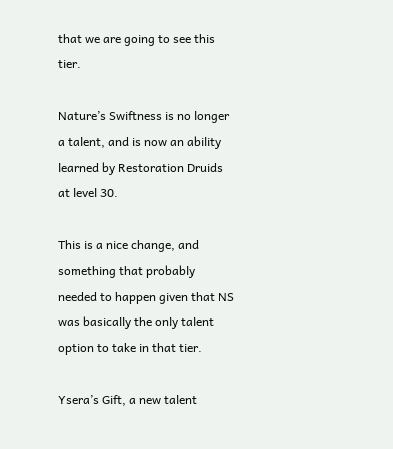that we are going to see this tier.

Nature’s Swiftness is no longer a talent, and is now an ability learned by Restoration Druids at level 30.

This is a nice change, and something that probably needed to happen given that NS was basically the only talent option to take in that tier.

Ysera’s Gift, a new talent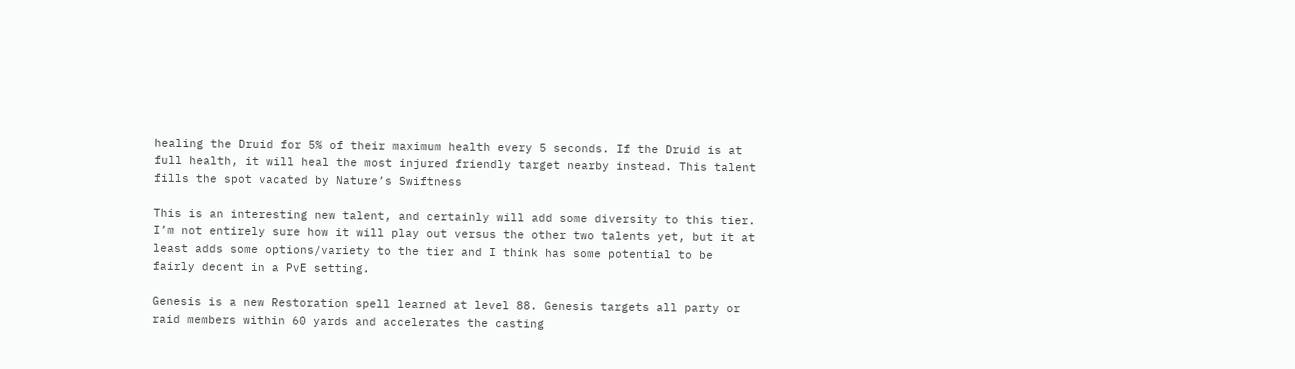healing the Druid for 5% of their maximum health every 5 seconds. If the Druid is at full health, it will heal the most injured friendly target nearby instead. This talent fills the spot vacated by Nature’s Swiftness

This is an interesting new talent, and certainly will add some diversity to this tier. I’m not entirely sure how it will play out versus the other two talents yet, but it at least adds some options/variety to the tier and I think has some potential to be fairly decent in a PvE setting.

Genesis is a new Restoration spell learned at level 88. Genesis targets all party or raid members within 60 yards and accelerates the casting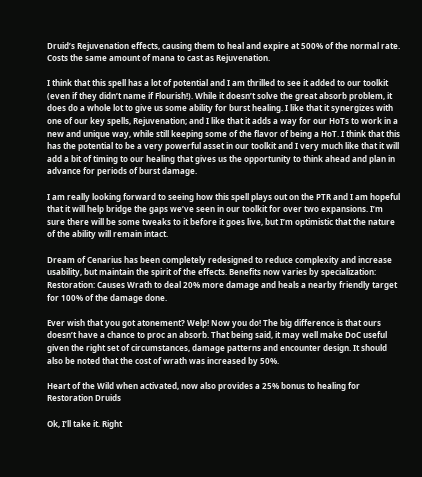Druid’s Rejuvenation effects, causing them to heal and expire at 500% of the normal rate. Costs the same amount of mana to cast as Rejuvenation.

I think that this spell has a lot of potential and I am thrilled to see it added to our toolkit (even if they didn’t name if Flourish!). While it doesn’t solve the great absorb problem, it does do a whole lot to give us some ability for burst healing. I like that it synergizes with one of our key spells, Rejuvenation; and I like that it adds a way for our HoTs to work in a new and unique way, while still keeping some of the flavor of being a HoT. I think that this has the potential to be a very powerful asset in our toolkit and I very much like that it will add a bit of timing to our healing that gives us the opportunity to think ahead and plan in advance for periods of burst damage.

I am really looking forward to seeing how this spell plays out on the PTR and I am hopeful that it will help bridge the gaps we’ve seen in our toolkit for over two expansions. I’m sure there will be some tweaks to it before it goes live, but I’m optimistic that the nature of the ability will remain intact.

Dream of Cenarius has been completely redesigned to reduce complexity and increase usability, but maintain the spirit of the effects. Benefits now varies by specialization: Restoration: Causes Wrath to deal 20% more damage and heals a nearby friendly target for 100% of the damage done.

Ever wish that you got atonement? Welp! Now you do! The big difference is that ours doesn’t have a chance to proc an absorb. That being said, it may well make DoC useful given the right set of circumstances, damage patterns and encounter design. It should also be noted that the cost of wrath was increased by 50%.

Heart of the Wild when activated, now also provides a 25% bonus to healing for Restoration Druids

Ok, I’ll take it. Right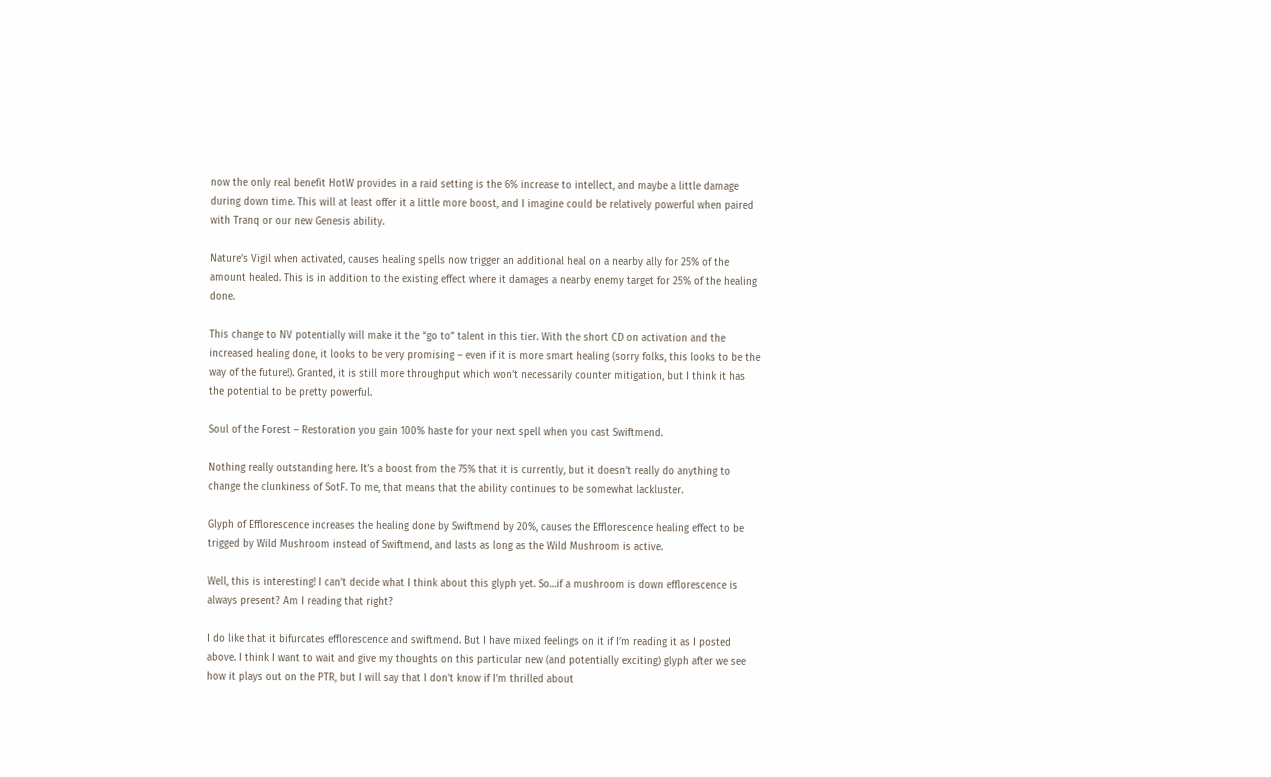now the only real benefit HotW provides in a raid setting is the 6% increase to intellect, and maybe a little damage during down time. This will at least offer it a little more boost, and I imagine could be relatively powerful when paired with Tranq or our new Genesis ability.

Nature’s Vigil when activated, causes healing spells now trigger an additional heal on a nearby ally for 25% of the amount healed. This is in addition to the existing effect where it damages a nearby enemy target for 25% of the healing done.

This change to NV potentially will make it the “go to” talent in this tier. With the short CD on activation and the increased healing done, it looks to be very promising – even if it is more smart healing (sorry folks, this looks to be the way of the future!). Granted, it is still more throughput which won’t necessarily counter mitigation, but I think it has the potential to be pretty powerful.

Soul of the Forest – Restoration you gain 100% haste for your next spell when you cast Swiftmend.

Nothing really outstanding here. It’s a boost from the 75% that it is currently, but it doesn’t really do anything to change the clunkiness of SotF. To me, that means that the ability continues to be somewhat lackluster.

Glyph of Efflorescence increases the healing done by Swiftmend by 20%, causes the Efflorescence healing effect to be trigged by Wild Mushroom instead of Swiftmend, and lasts as long as the Wild Mushroom is active.

Well, this is interesting! I can’t decide what I think about this glyph yet. So…if a mushroom is down efflorescence is always present? Am I reading that right?

I do like that it bifurcates efflorescence and swiftmend. But I have mixed feelings on it if I’m reading it as I posted above. I think I want to wait and give my thoughts on this particular new (and potentially exciting) glyph after we see how it plays out on the PTR, but I will say that I don’t know if I’m thrilled about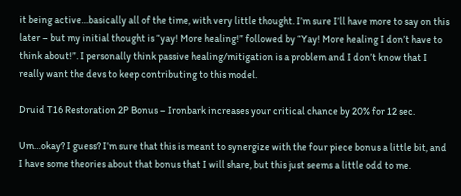it being active…basically all of the time, with very little thought. I’m sure I’ll have more to say on this later – but my initial thought is “yay! More healing!” followed by “Yay! More healing I don’t have to think about!”. I personally think passive healing/mitigation is a problem and I don’t know that I really want the devs to keep contributing to this model.

Druid T16 Restoration 2P Bonus – Ironbark increases your critical chance by 20% for 12 sec.

Um…okay? I guess? I’m sure that this is meant to synergize with the four piece bonus a little bit, and I have some theories about that bonus that I will share, but this just seems a little odd to me.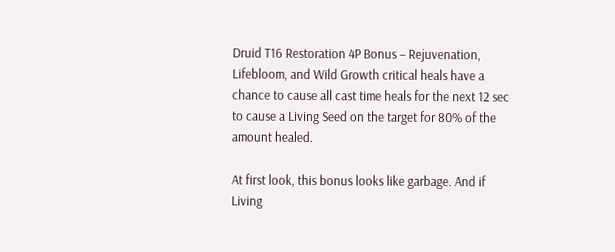Druid T16 Restoration 4P Bonus – Rejuvenation, Lifebloom, and Wild Growth critical heals have a chance to cause all cast time heals for the next 12 sec to cause a Living Seed on the target for 80% of the amount healed.

At first look, this bonus looks like garbage. And if Living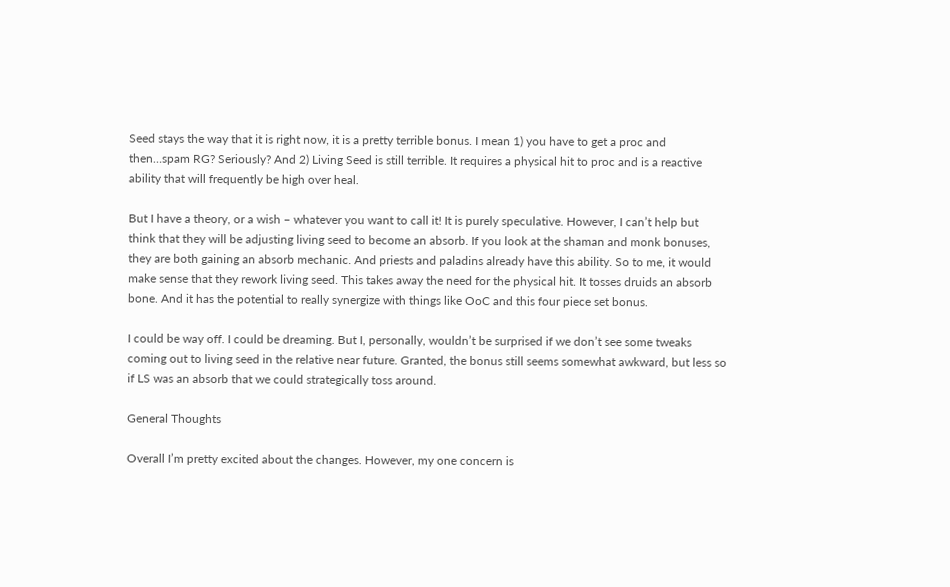Seed stays the way that it is right now, it is a pretty terrible bonus. I mean 1) you have to get a proc and then…spam RG? Seriously? And 2) Living Seed is still terrible. It requires a physical hit to proc and is a reactive ability that will frequently be high over heal.

But I have a theory, or a wish – whatever you want to call it! It is purely speculative. However, I can’t help but think that they will be adjusting living seed to become an absorb. If you look at the shaman and monk bonuses, they are both gaining an absorb mechanic. And priests and paladins already have this ability. So to me, it would make sense that they rework living seed. This takes away the need for the physical hit. It tosses druids an absorb bone. And it has the potential to really synergize with things like OoC and this four piece set bonus.

I could be way off. I could be dreaming. But I, personally, wouldn’t be surprised if we don’t see some tweaks coming out to living seed in the relative near future. Granted, the bonus still seems somewhat awkward, but less so if LS was an absorb that we could strategically toss around.

General Thoughts

Overall I’m pretty excited about the changes. However, my one concern is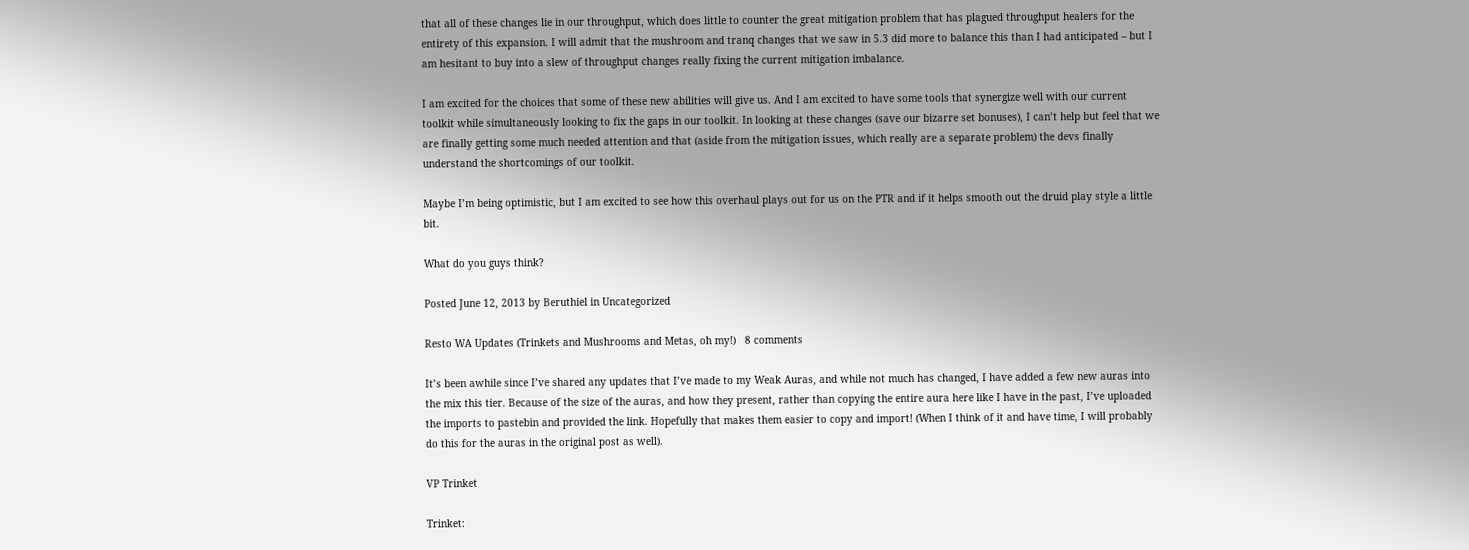that all of these changes lie in our throughput, which does little to counter the great mitigation problem that has plagued throughput healers for the entirety of this expansion. I will admit that the mushroom and tranq changes that we saw in 5.3 did more to balance this than I had anticipated – but I am hesitant to buy into a slew of throughput changes really fixing the current mitigation imbalance.

I am excited for the choices that some of these new abilities will give us. And I am excited to have some tools that synergize well with our current toolkit while simultaneously looking to fix the gaps in our toolkit. In looking at these changes (save our bizarre set bonuses), I can’t help but feel that we are finally getting some much needed attention and that (aside from the mitigation issues, which really are a separate problem) the devs finally understand the shortcomings of our toolkit.

Maybe I’m being optimistic, but I am excited to see how this overhaul plays out for us on the PTR and if it helps smooth out the druid play style a little bit.

What do you guys think?

Posted June 12, 2013 by Beruthiel in Uncategorized

Resto WA Updates (Trinkets and Mushrooms and Metas, oh my!)   8 comments

It’s been awhile since I’ve shared any updates that I’ve made to my Weak Auras, and while not much has changed, I have added a few new auras into the mix this tier. Because of the size of the auras, and how they present, rather than copying the entire aura here like I have in the past, I’ve uploaded the imports to pastebin and provided the link. Hopefully that makes them easier to copy and import! (When I think of it and have time, I will probably do this for the auras in the original post as well).

VP Trinket

Trinket: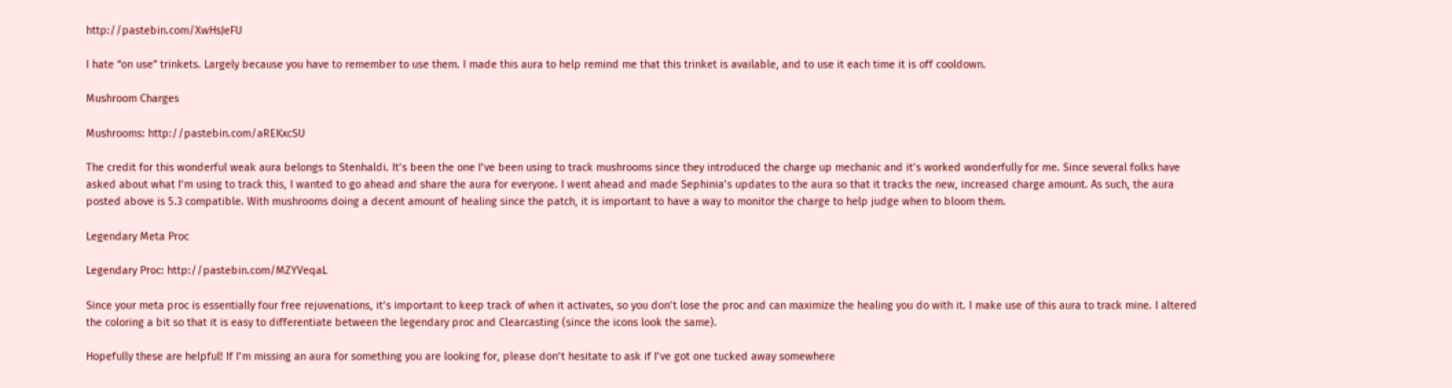http://pastebin.com/XwHsJeFU

I hate “on use” trinkets. Largely because you have to remember to use them. I made this aura to help remind me that this trinket is available, and to use it each time it is off cooldown.

Mushroom Charges

Mushrooms: http://pastebin.com/aREKxcSU

The credit for this wonderful weak aura belongs to Stenhaldi. It’s been the one I’ve been using to track mushrooms since they introduced the charge up mechanic and it’s worked wonderfully for me. Since several folks have asked about what I’m using to track this, I wanted to go ahead and share the aura for everyone. I went ahead and made Sephinia’s updates to the aura so that it tracks the new, increased charge amount. As such, the aura posted above is 5.3 compatible. With mushrooms doing a decent amount of healing since the patch, it is important to have a way to monitor the charge to help judge when to bloom them.

Legendary Meta Proc

Legendary Proc: http://pastebin.com/MZYVeqaL

Since your meta proc is essentially four free rejuvenations, it’s important to keep track of when it activates, so you don’t lose the proc and can maximize the healing you do with it. I make use of this aura to track mine. I altered the coloring a bit so that it is easy to differentiate between the legendary proc and Clearcasting (since the icons look the same).

Hopefully these are helpful! If I’m missing an aura for something you are looking for, please don’t hesitate to ask if I’ve got one tucked away somewhere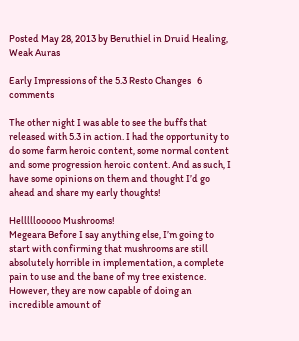Posted May 28, 2013 by Beruthiel in Druid Healing, Weak Auras

Early Impressions of the 5.3 Resto Changes   6 comments

The other night I was able to see the buffs that released with 5.3 in action. I had the opportunity to do some farm heroic content, some normal content and some progression heroic content. And as such, I have some opinions on them and thought I’d go ahead and share my early thoughts!

Helllllooooo Mushrooms!
Megeara Before I say anything else, I’m going to start with confirming that mushrooms are still absolutely horrible in implementation, a complete pain to use and the bane of my tree existence. However, they are now capable of doing an incredible amount of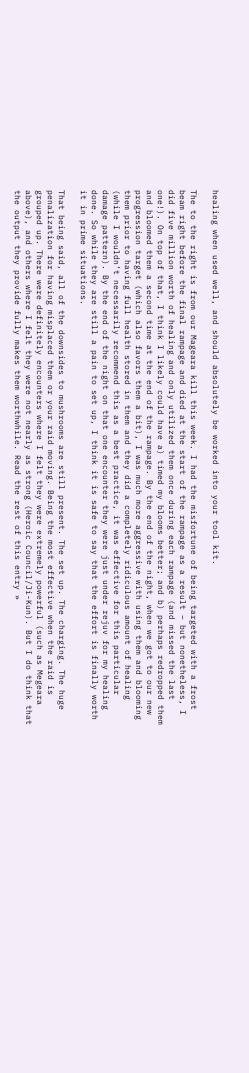healing when used well, and should absolutely be worked into your tool kit.

The to the right is from our Mageara kill this week. I had the misfortune of being targeted with a frost beam right before the final rampage and died at the start of the rampage as a result – but nonetheless, I did five million worth of healing and only utilized them once during each rampage (and missed the last one!). On top of that, I think I likely could have a) timed my blooms better; and b) perhaps redropped them and bloomed them a second time at the end of the rampage. By the end of the night, when we got to our new progression target (which also favors them a bit), I was much more aggressive with using them and blooming them prior to having full health stored in them and they did a completely ridiculous amount of healing (while I wouldn’t necessarily recommend this as a best practice, it was effective for this particular damage pattern). By the end of the night on that one encounter they were just under rejuv for my healing done. So while they are still a pain to set up, I think it is safe to say that the effort is finally worth it in prime situations.

That being said, all of the downsides to mushrooms are still present. The set up. The charging. The huge penalization for having misplaced them or your raid moving. Being the most effective when the raid is grouped up. There were definitely encounters where I felt they were extremely powerful (such as Megeara above), and others where I felt they were not nearly as strong (Heroic Council/Ji-Kun). But I do think that the output they provide fully makes them worthwhile. Read the rest of this entry »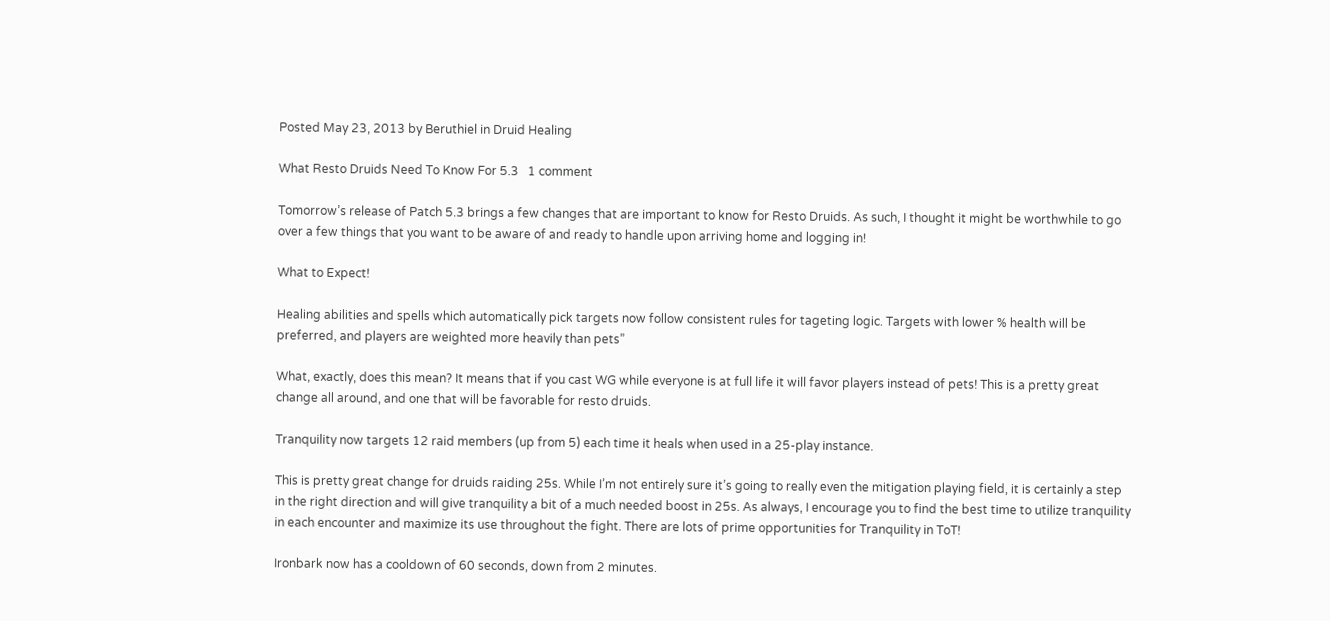Posted May 23, 2013 by Beruthiel in Druid Healing

What Resto Druids Need To Know For 5.3   1 comment

Tomorrow’s release of Patch 5.3 brings a few changes that are important to know for Resto Druids. As such, I thought it might be worthwhile to go over a few things that you want to be aware of and ready to handle upon arriving home and logging in!

What to Expect!

Healing abilities and spells which automatically pick targets now follow consistent rules for tageting logic. Targets with lower % health will be preferred, and players are weighted more heavily than pets”

What, exactly, does this mean? It means that if you cast WG while everyone is at full life it will favor players instead of pets! This is a pretty great change all around, and one that will be favorable for resto druids.

Tranquility now targets 12 raid members (up from 5) each time it heals when used in a 25-play instance.

This is pretty great change for druids raiding 25s. While I’m not entirely sure it’s going to really even the mitigation playing field, it is certainly a step in the right direction and will give tranquility a bit of a much needed boost in 25s. As always, I encourage you to find the best time to utilize tranquility in each encounter and maximize its use throughout the fight. There are lots of prime opportunities for Tranquility in ToT!

Ironbark now has a cooldown of 60 seconds, down from 2 minutes.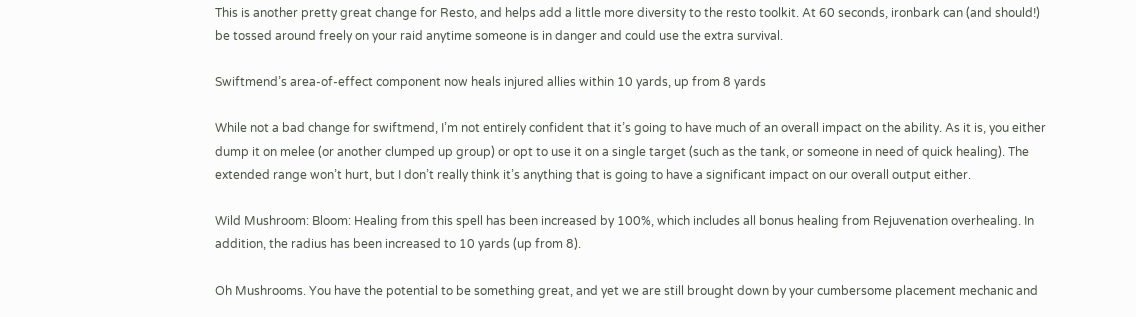This is another pretty great change for Resto, and helps add a little more diversity to the resto toolkit. At 60 seconds, ironbark can (and should!) be tossed around freely on your raid anytime someone is in danger and could use the extra survival.

Swiftmend’s area-of-effect component now heals injured allies within 10 yards, up from 8 yards

While not a bad change for swiftmend, I’m not entirely confident that it’s going to have much of an overall impact on the ability. As it is, you either dump it on melee (or another clumped up group) or opt to use it on a single target (such as the tank, or someone in need of quick healing). The extended range won’t hurt, but I don’t really think it’s anything that is going to have a significant impact on our overall output either.

Wild Mushroom: Bloom: Healing from this spell has been increased by 100%, which includes all bonus healing from Rejuvenation overhealing. In addition, the radius has been increased to 10 yards (up from 8).

Oh Mushrooms. You have the potential to be something great, and yet we are still brought down by your cumbersome placement mechanic and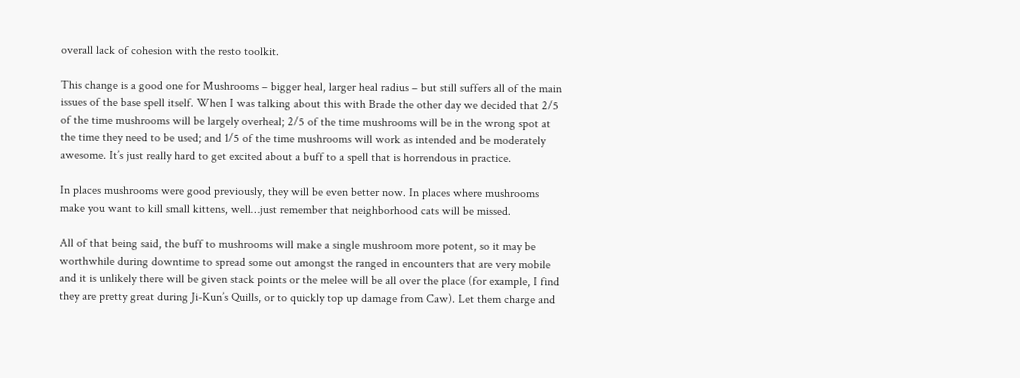overall lack of cohesion with the resto toolkit.

This change is a good one for Mushrooms – bigger heal, larger heal radius – but still suffers all of the main issues of the base spell itself. When I was talking about this with Brade the other day we decided that 2/5 of the time mushrooms will be largely overheal; 2/5 of the time mushrooms will be in the wrong spot at the time they need to be used; and 1/5 of the time mushrooms will work as intended and be moderately awesome. It’s just really hard to get excited about a buff to a spell that is horrendous in practice.

In places mushrooms were good previously, they will be even better now. In places where mushrooms make you want to kill small kittens, well…just remember that neighborhood cats will be missed.

All of that being said, the buff to mushrooms will make a single mushroom more potent, so it may be worthwhile during downtime to spread some out amongst the ranged in encounters that are very mobile and it is unlikely there will be given stack points or the melee will be all over the place (for example, I find they are pretty great during Ji-Kun’s Quills, or to quickly top up damage from Caw). Let them charge and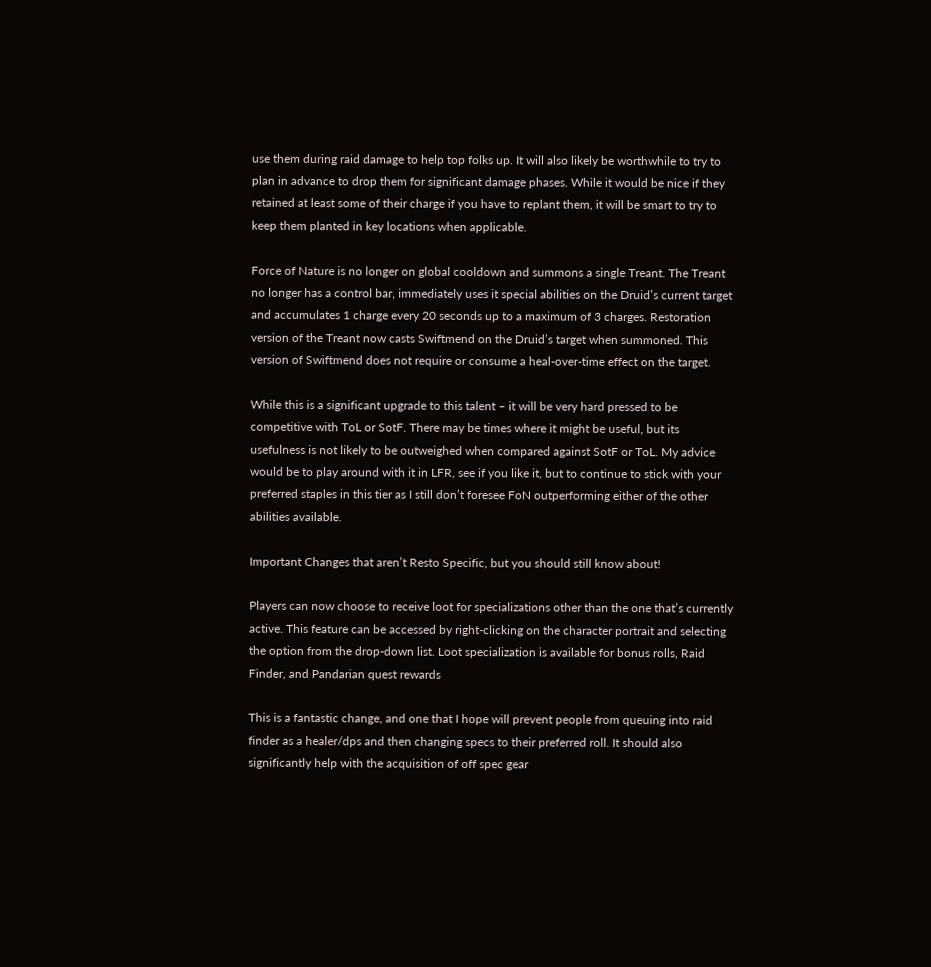use them during raid damage to help top folks up. It will also likely be worthwhile to try to plan in advance to drop them for significant damage phases. While it would be nice if they retained at least some of their charge if you have to replant them, it will be smart to try to keep them planted in key locations when applicable.

Force of Nature is no longer on global cooldown and summons a single Treant. The Treant no longer has a control bar, immediately uses it special abilities on the Druid’s current target and accumulates 1 charge every 20 seconds up to a maximum of 3 charges. Restoration version of the Treant now casts Swiftmend on the Druid’s target when summoned. This version of Swiftmend does not require or consume a heal-over-time effect on the target.

While this is a significant upgrade to this talent – it will be very hard pressed to be competitive with ToL or SotF. There may be times where it might be useful, but its usefulness is not likely to be outweighed when compared against SotF or ToL. My advice would be to play around with it in LFR, see if you like it, but to continue to stick with your preferred staples in this tier as I still don’t foresee FoN outperforming either of the other abilities available.

Important Changes that aren’t Resto Specific, but you should still know about!

Players can now choose to receive loot for specializations other than the one that’s currently active. This feature can be accessed by right-clicking on the character portrait and selecting the option from the drop-down list. Loot specialization is available for bonus rolls, Raid Finder, and Pandarian quest rewards

This is a fantastic change, and one that I hope will prevent people from queuing into raid finder as a healer/dps and then changing specs to their preferred roll. It should also significantly help with the acquisition of off spec gear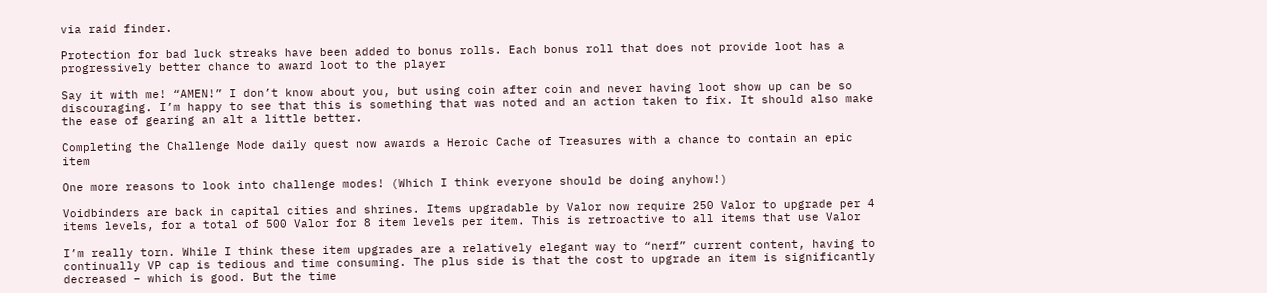via raid finder.

Protection for bad luck streaks have been added to bonus rolls. Each bonus roll that does not provide loot has a progressively better chance to award loot to the player

Say it with me! “AMEN!” I don’t know about you, but using coin after coin and never having loot show up can be so discouraging. I’m happy to see that this is something that was noted and an action taken to fix. It should also make the ease of gearing an alt a little better.

Completing the Challenge Mode daily quest now awards a Heroic Cache of Treasures with a chance to contain an epic item

One more reasons to look into challenge modes! (Which I think everyone should be doing anyhow!)

Voidbinders are back in capital cities and shrines. Items upgradable by Valor now require 250 Valor to upgrade per 4 items levels, for a total of 500 Valor for 8 item levels per item. This is retroactive to all items that use Valor

I’m really torn. While I think these item upgrades are a relatively elegant way to “nerf” current content, having to continually VP cap is tedious and time consuming. The plus side is that the cost to upgrade an item is significantly decreased – which is good. But the time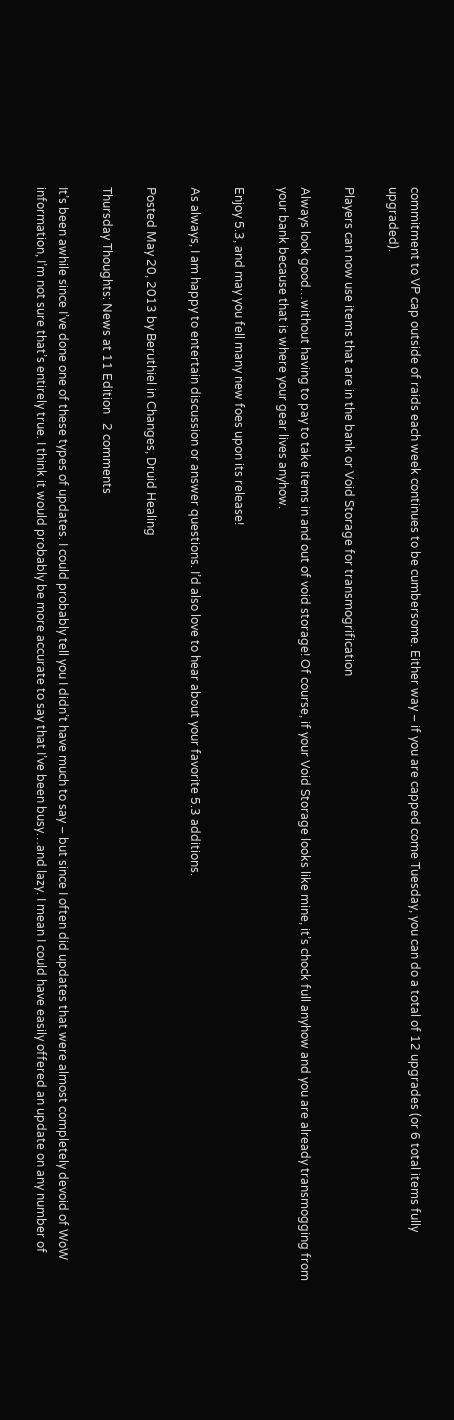commitment to VP cap outside of raids each week continues to be cumbersome. Either way – if you are capped come Tuesday, you can do a total of 12 upgrades (or 6 total items fully upgraded).

Players can now use items that are in the bank or Void Storage for transmogrification

Always look good…without having to pay to take items in and out of void storage! Of course, if your Void Storage looks like mine, it’s chock full anyhow and you are already transmogging from your bank because that is where your gear lives anyhow.

Enjoy 5.3, and may you fell many new foes upon its release!

As always, I am happy to entertain discussion or answer questions. I’d also love to hear about your favorite 5.3 additions.

Posted May 20, 2013 by Beruthiel in Changes, Druid Healing

Thursday Thoughts: News at 11 Edition   2 comments

It’s been awhile since I’ve done one of these types of updates. I could probably tell you I didn’t have much to say – but since I often did updates that were almost completely devoid of WoW information, I’m not sure that’s entirely true. I think it would probably be more accurate to say that I’ve been busy…and lazy. I mean I could have easily offered an update on any number of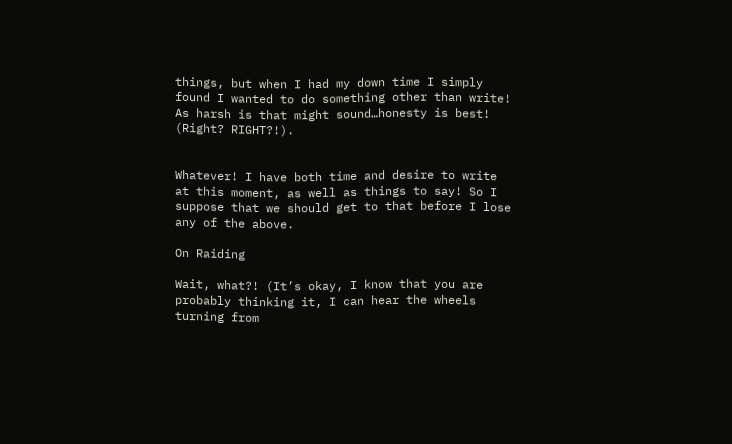things, but when I had my down time I simply found I wanted to do something other than write! As harsh is that might sound…honesty is best! (Right? RIGHT?!).


Whatever! I have both time and desire to write at this moment, as well as things to say! So I suppose that we should get to that before I lose any of the above.

On Raiding

Wait, what?! (It’s okay, I know that you are probably thinking it, I can hear the wheels turning from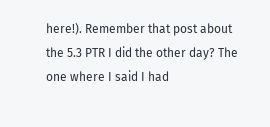here!). Remember that post about the 5.3 PTR I did the other day? The one where I said I had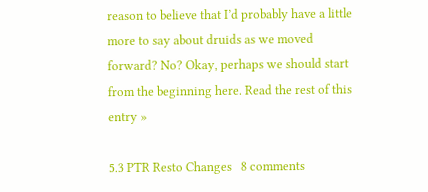reason to believe that I’d probably have a little more to say about druids as we moved forward? No? Okay, perhaps we should start from the beginning here. Read the rest of this entry »

5.3 PTR Resto Changes   8 comments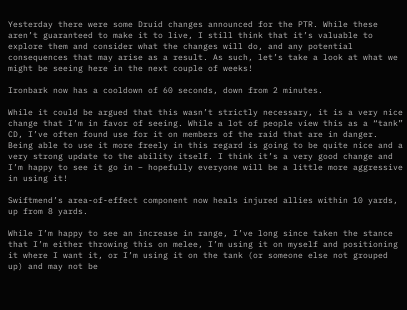Yesterday there were some Druid changes announced for the PTR. While these aren’t guaranteed to make it to live, I still think that it’s valuable to explore them and consider what the changes will do, and any potential consequences that may arise as a result. As such, let’s take a look at what we might be seeing here in the next couple of weeks!

Ironbark now has a cooldown of 60 seconds, down from 2 minutes.

While it could be argued that this wasn’t strictly necessary, it is a very nice change that I’m in favor of seeing. While a lot of people view this as a “tank” CD, I’ve often found use for it on members of the raid that are in danger. Being able to use it more freely in this regard is going to be quite nice and a very strong update to the ability itself. I think it’s a very good change and I’m happy to see it go in – hopefully everyone will be a little more aggressive in using it!

Swiftmend’s area-of-effect component now heals injured allies within 10 yards, up from 8 yards.

While I’m happy to see an increase in range, I’ve long since taken the stance that I’m either throwing this on melee, I’m using it on myself and positioning it where I want it, or I’m using it on the tank (or someone else not grouped up) and may not be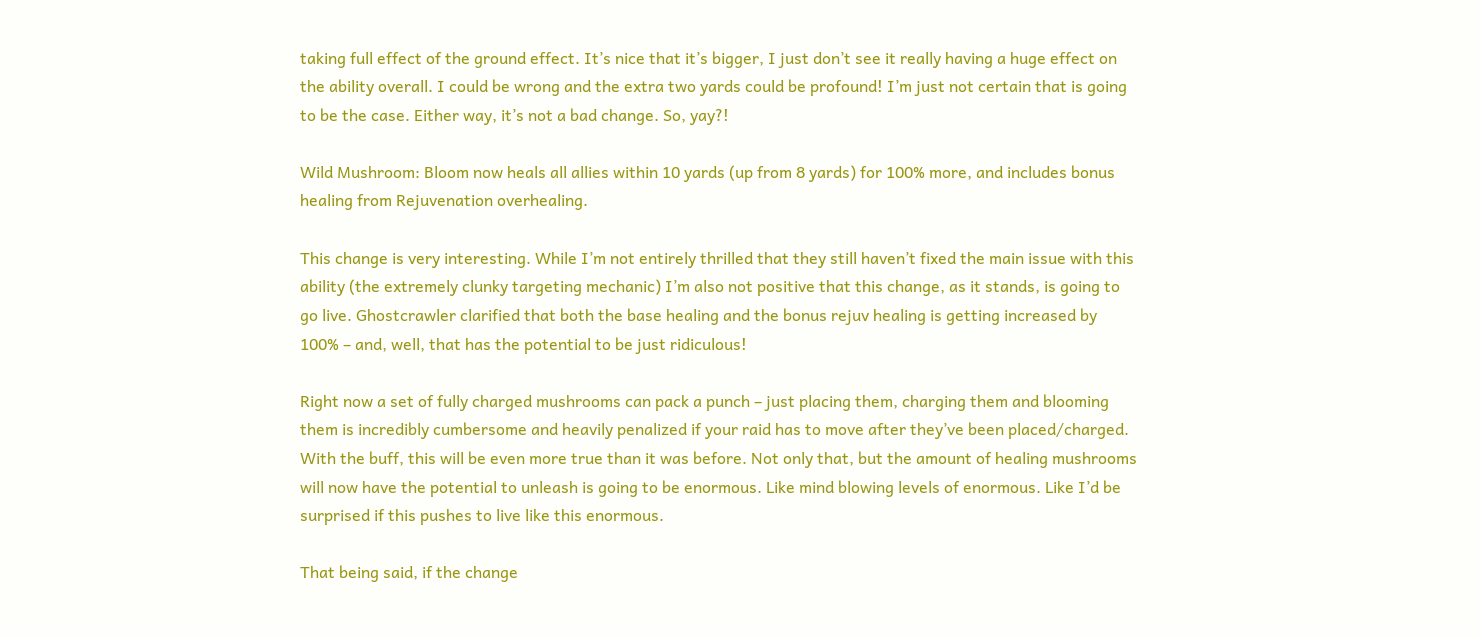taking full effect of the ground effect. It’s nice that it’s bigger, I just don’t see it really having a huge effect on the ability overall. I could be wrong and the extra two yards could be profound! I’m just not certain that is going to be the case. Either way, it’s not a bad change. So, yay?!

Wild Mushroom: Bloom now heals all allies within 10 yards (up from 8 yards) for 100% more, and includes bonus healing from Rejuvenation overhealing.

This change is very interesting. While I’m not entirely thrilled that they still haven’t fixed the main issue with this ability (the extremely clunky targeting mechanic) I’m also not positive that this change, as it stands, is going to go live. Ghostcrawler clarified that both the base healing and the bonus rejuv healing is getting increased by 100% – and, well, that has the potential to be just ridiculous!

Right now a set of fully charged mushrooms can pack a punch – just placing them, charging them and blooming them is incredibly cumbersome and heavily penalized if your raid has to move after they’ve been placed/charged. With the buff, this will be even more true than it was before. Not only that, but the amount of healing mushrooms will now have the potential to unleash is going to be enormous. Like mind blowing levels of enormous. Like I’d be surprised if this pushes to live like this enormous.

That being said, if the change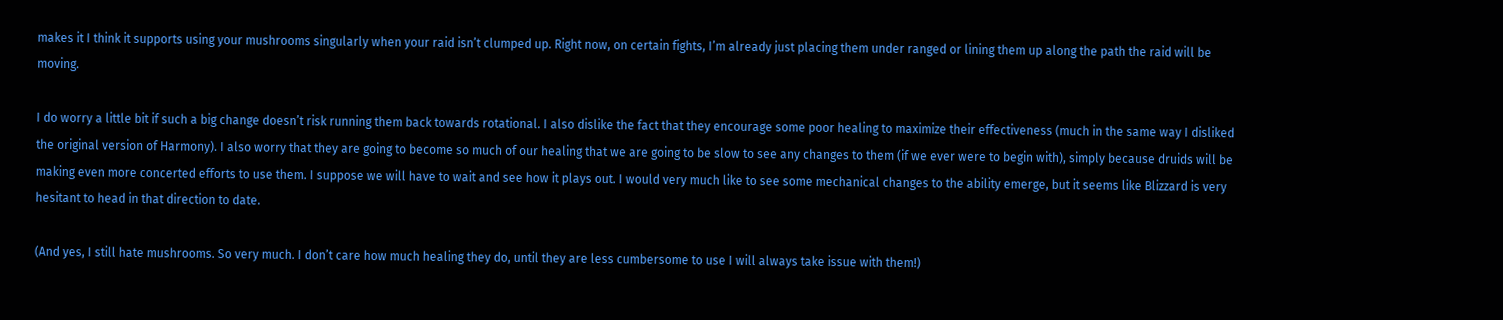makes it I think it supports using your mushrooms singularly when your raid isn’t clumped up. Right now, on certain fights, I’m already just placing them under ranged or lining them up along the path the raid will be moving.

I do worry a little bit if such a big change doesn’t risk running them back towards rotational. I also dislike the fact that they encourage some poor healing to maximize their effectiveness (much in the same way I disliked the original version of Harmony). I also worry that they are going to become so much of our healing that we are going to be slow to see any changes to them (if we ever were to begin with), simply because druids will be making even more concerted efforts to use them. I suppose we will have to wait and see how it plays out. I would very much like to see some mechanical changes to the ability emerge, but it seems like Blizzard is very hesitant to head in that direction to date.

(And yes, I still hate mushrooms. So very much. I don’t care how much healing they do, until they are less cumbersome to use I will always take issue with them!)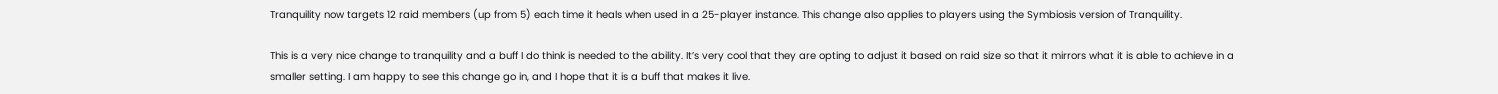Tranquility now targets 12 raid members (up from 5) each time it heals when used in a 25-player instance. This change also applies to players using the Symbiosis version of Tranquility.

This is a very nice change to tranquility and a buff I do think is needed to the ability. It’s very cool that they are opting to adjust it based on raid size so that it mirrors what it is able to achieve in a smaller setting. I am happy to see this change go in, and I hope that it is a buff that makes it live.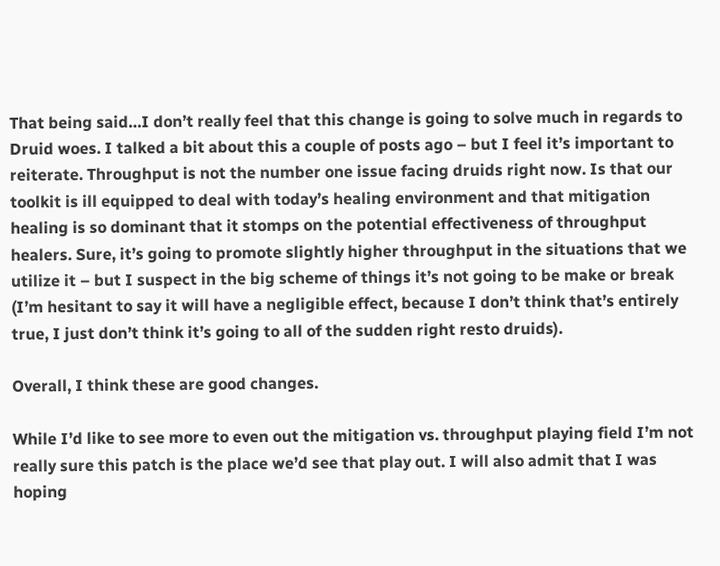That being said…I don’t really feel that this change is going to solve much in regards to Druid woes. I talked a bit about this a couple of posts ago – but I feel it’s important to reiterate. Throughput is not the number one issue facing druids right now. Is that our toolkit is ill equipped to deal with today’s healing environment and that mitigation healing is so dominant that it stomps on the potential effectiveness of throughput healers. Sure, it’s going to promote slightly higher throughput in the situations that we utilize it – but I suspect in the big scheme of things it’s not going to be make or break (I’m hesitant to say it will have a negligible effect, because I don’t think that’s entirely true, I just don’t think it’s going to all of the sudden right resto druids).

Overall, I think these are good changes.

While I’d like to see more to even out the mitigation vs. throughput playing field I’m not really sure this patch is the place we’d see that play out. I will also admit that I was hoping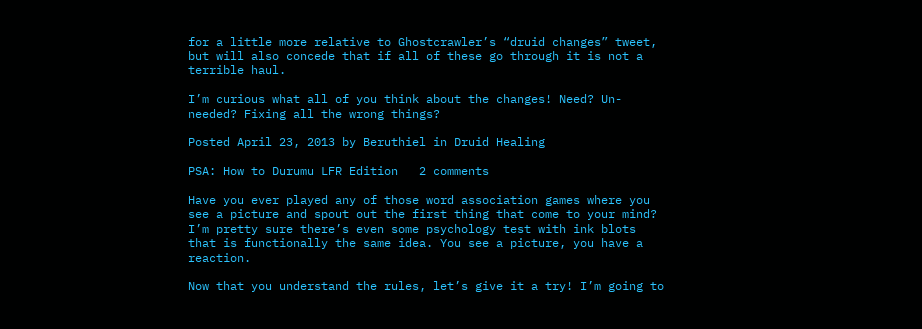for a little more relative to Ghostcrawler’s “druid changes” tweet, but will also concede that if all of these go through it is not a terrible haul.

I’m curious what all of you think about the changes! Need? Un-needed? Fixing all the wrong things?

Posted April 23, 2013 by Beruthiel in Druid Healing

PSA: How to Durumu LFR Edition   2 comments

Have you ever played any of those word association games where you see a picture and spout out the first thing that come to your mind? I’m pretty sure there’s even some psychology test with ink blots that is functionally the same idea. You see a picture, you have a reaction.

Now that you understand the rules, let’s give it a try! I’m going to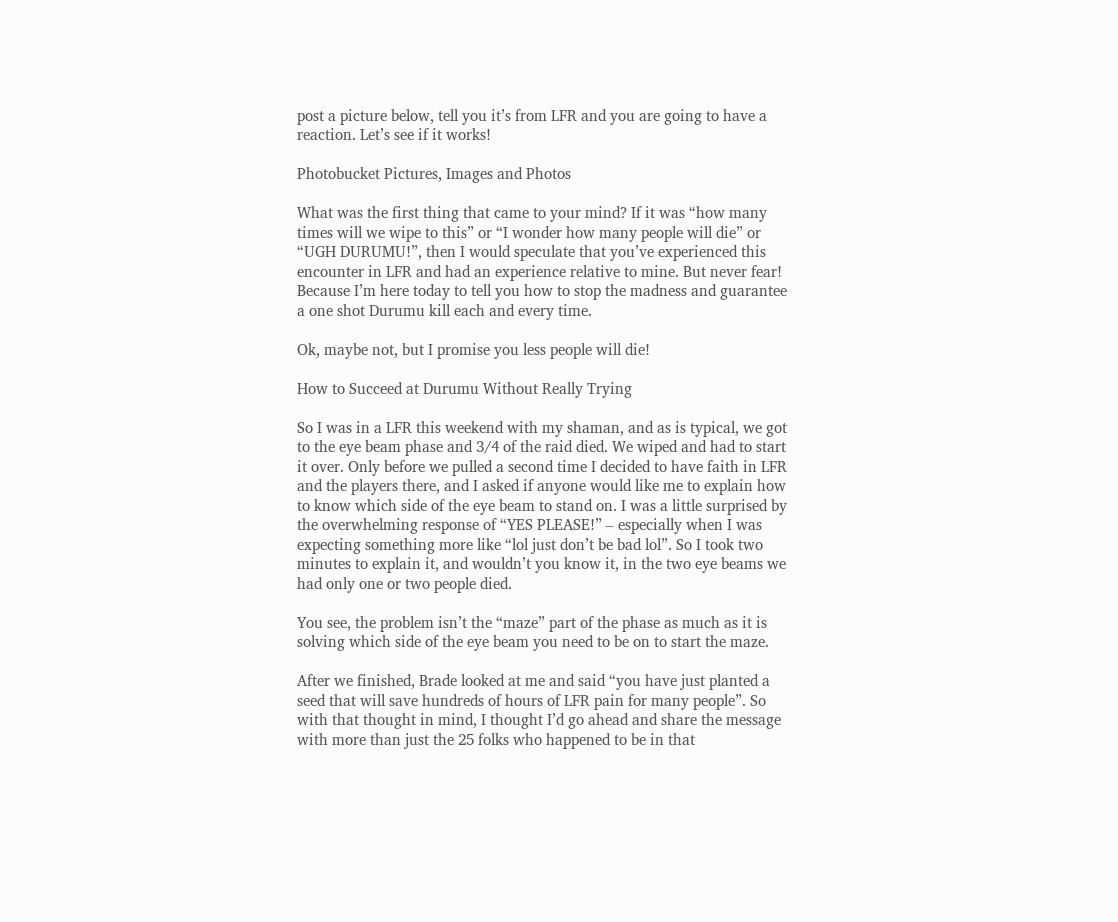post a picture below, tell you it’s from LFR and you are going to have a reaction. Let’s see if it works!

Photobucket Pictures, Images and Photos

What was the first thing that came to your mind? If it was “how many times will we wipe to this” or “I wonder how many people will die” or “UGH DURUMU!”, then I would speculate that you’ve experienced this encounter in LFR and had an experience relative to mine. But never fear! Because I’m here today to tell you how to stop the madness and guarantee a one shot Durumu kill each and every time.

Ok, maybe not, but I promise you less people will die!

How to Succeed at Durumu Without Really Trying

So I was in a LFR this weekend with my shaman, and as is typical, we got to the eye beam phase and 3/4 of the raid died. We wiped and had to start it over. Only before we pulled a second time I decided to have faith in LFR and the players there, and I asked if anyone would like me to explain how to know which side of the eye beam to stand on. I was a little surprised by the overwhelming response of “YES PLEASE!” – especially when I was expecting something more like “lol just don’t be bad lol”. So I took two minutes to explain it, and wouldn’t you know it, in the two eye beams we had only one or two people died.

You see, the problem isn’t the “maze” part of the phase as much as it is solving which side of the eye beam you need to be on to start the maze.

After we finished, Brade looked at me and said “you have just planted a seed that will save hundreds of hours of LFR pain for many people”. So with that thought in mind, I thought I’d go ahead and share the message with more than just the 25 folks who happened to be in that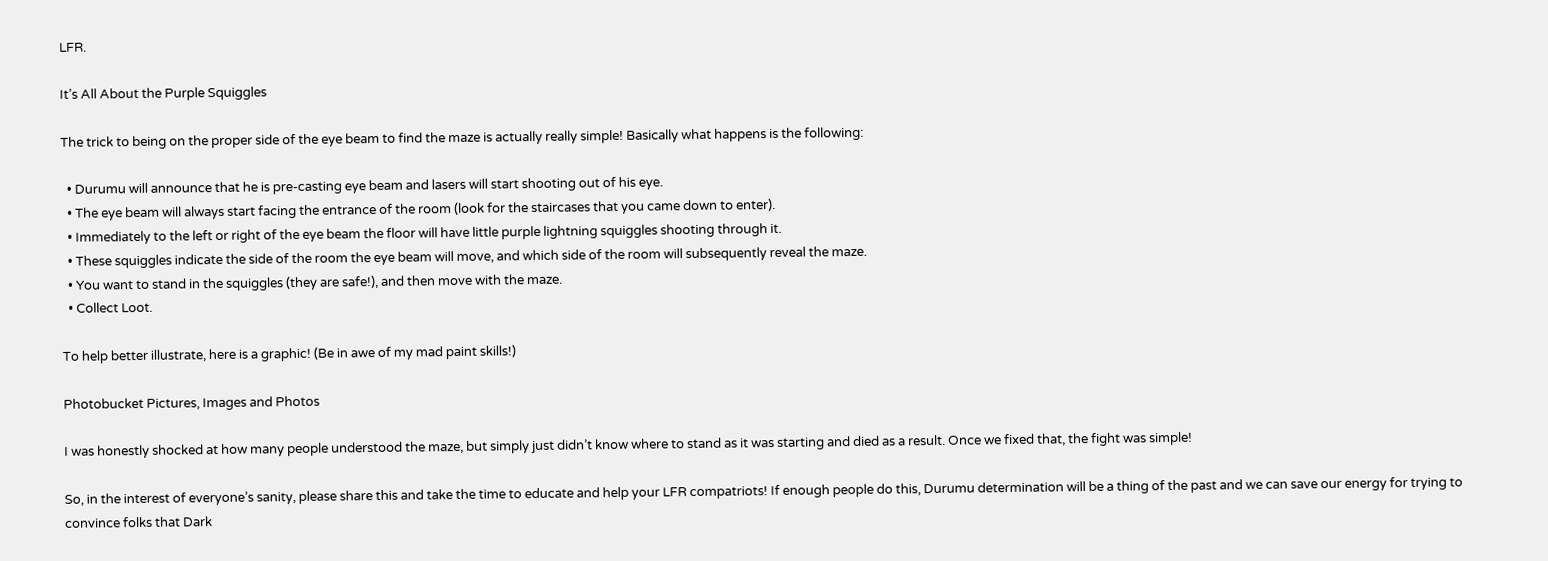LFR.

It’s All About the Purple Squiggles

The trick to being on the proper side of the eye beam to find the maze is actually really simple! Basically what happens is the following:

  • Durumu will announce that he is pre-casting eye beam and lasers will start shooting out of his eye.
  • The eye beam will always start facing the entrance of the room (look for the staircases that you came down to enter).
  • Immediately to the left or right of the eye beam the floor will have little purple lightning squiggles shooting through it.
  • These squiggles indicate the side of the room the eye beam will move, and which side of the room will subsequently reveal the maze.
  • You want to stand in the squiggles (they are safe!), and then move with the maze.
  • Collect Loot.

To help better illustrate, here is a graphic! (Be in awe of my mad paint skills!)

Photobucket Pictures, Images and Photos

I was honestly shocked at how many people understood the maze, but simply just didn’t know where to stand as it was starting and died as a result. Once we fixed that, the fight was simple!

So, in the interest of everyone’s sanity, please share this and take the time to educate and help your LFR compatriots! If enough people do this, Durumu determination will be a thing of the past and we can save our energy for trying to convince folks that Dark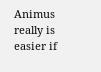Animus really is easier if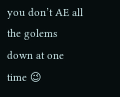you don’t AE all the golems down at one time 😉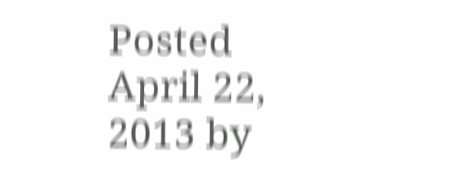Posted April 22, 2013 by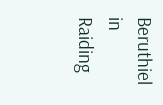Beruthiel in Raiding